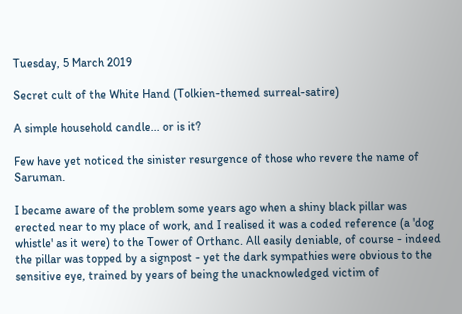Tuesday, 5 March 2019

Secret cult of the White Hand (Tolkien-themed surreal-satire)

A simple household candle... or is it?

Few have yet noticed the sinister resurgence of those who revere the name of Saruman.

I became aware of the problem some years ago when a shiny black pillar was erected near to my place of work, and I realised it was a coded reference (a 'dog whistle' as it were) to the Tower of Orthanc. All easily deniable, of course - indeed the pillar was topped by a signpost - yet the dark sympathies were obvious to the sensitive eye, trained by years of being the unacknowledged victim of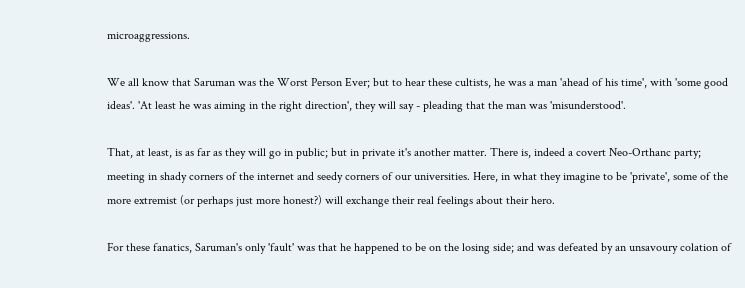microaggressions.

We all know that Saruman was the Worst Person Ever; but to hear these cultists, he was a man 'ahead of his time', with 'some good ideas'. 'At least he was aiming in the right direction', they will say - pleading that the man was 'misunderstood'.

That, at least, is as far as they will go in public; but in private it's another matter. There is, indeed a covert Neo-Orthanc party; meeting in shady corners of the internet and seedy corners of our universities. Here, in what they imagine to be 'private', some of the more extremist (or perhaps just more honest?) will exchange their real feelings about their hero.

For these fanatics, Saruman's only 'fault' was that he happened to be on the losing side; and was defeated by an unsavoury colation of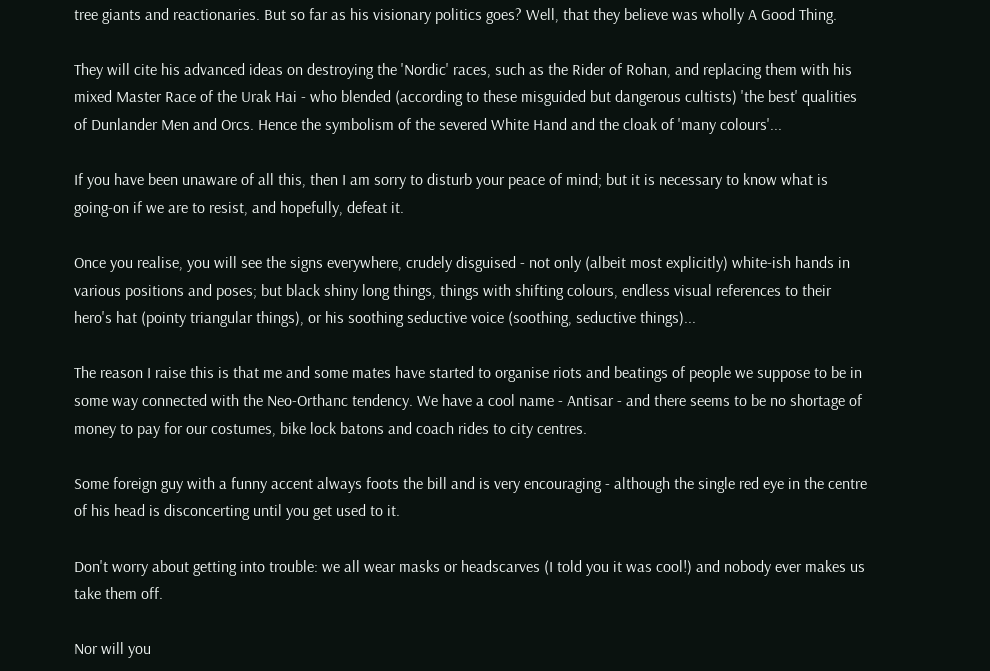tree giants and reactionaries. But so far as his visionary politics goes? Well, that they believe was wholly A Good Thing.

They will cite his advanced ideas on destroying the 'Nordic' races, such as the Rider of Rohan, and replacing them with his mixed Master Race of the Urak Hai - who blended (according to these misguided but dangerous cultists) 'the best' qualities of Dunlander Men and Orcs. Hence the symbolism of the severed White Hand and the cloak of 'many colours'...

If you have been unaware of all this, then I am sorry to disturb your peace of mind; but it is necessary to know what is going-on if we are to resist, and hopefully, defeat it.

Once you realise, you will see the signs everywhere, crudely disguised - not only (albeit most explicitly) white-ish hands in various positions and poses; but black shiny long things, things with shifting colours, endless visual references to their hero's hat (pointy triangular things), or his soothing seductive voice (soothing, seductive things)...

The reason I raise this is that me and some mates have started to organise riots and beatings of people we suppose to be in some way connected with the Neo-Orthanc tendency. We have a cool name - Antisar - and there seems to be no shortage of money to pay for our costumes, bike lock batons and coach rides to city centres.

Some foreign guy with a funny accent always foots the bill and is very encouraging - although the single red eye in the centre of his head is disconcerting until you get used to it.

Don't worry about getting into trouble: we all wear masks or headscarves (I told you it was cool!) and nobody ever makes us take them off.

Nor will you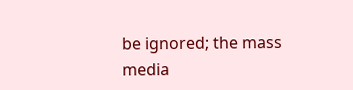be ignored; the mass media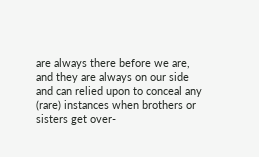are always there before we are, and they are always on our side and can relied upon to conceal any (rare) instances when brothers or sisters get over-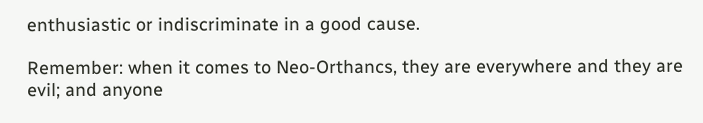enthusiastic or indiscriminate in a good cause.

Remember: when it comes to Neo-Orthancs, they are everywhere and they are evil; and anyone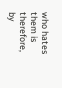who hates them is therefore, by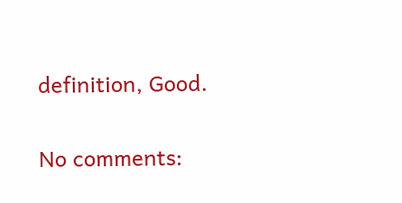definition, Good.

No comments: